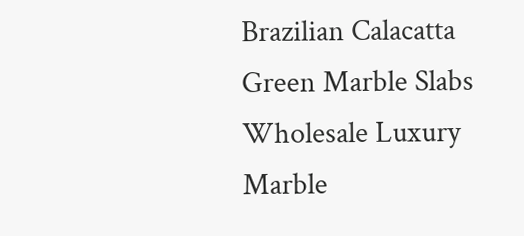Brazilian Calacatta Green Marble Slabs Wholesale Luxury Marble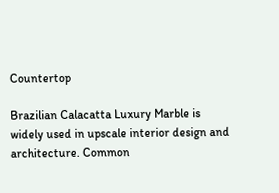Countertop

Brazilian Calacatta Luxury Marble is widely used in upscale interior design and architecture. Common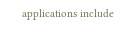applications include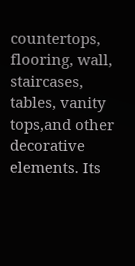countertops, flooring, wall, staircases, tables, vanity tops,and other decorative elements. Its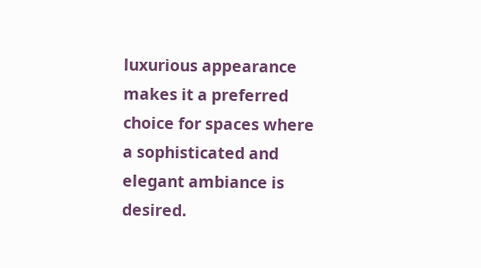luxurious appearance makes it a preferred choice for spaces where a sophisticated and elegant ambiance is desired.